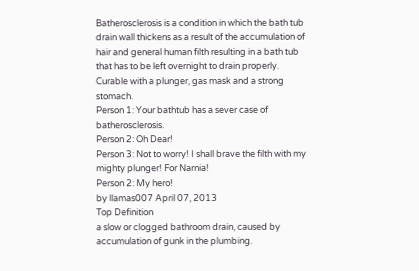Batherosclerosis is a condition in which the bath tub drain wall thickens as a result of the accumulation of hair and general human filth resulting in a bath tub that has to be left overnight to drain properly. Curable with a plunger, gas mask and a strong stomach.
Person 1: Your bathtub has a sever case of batherosclerosis.
Person 2: Oh Dear!
Person 3: Not to worry! I shall brave the filth with my mighty plunger! For Narnia!
Person 2: My hero!
by llamas007 April 07, 2013
Top Definition
a slow or clogged bathroom drain, caused by accumulation of gunk in the plumbing.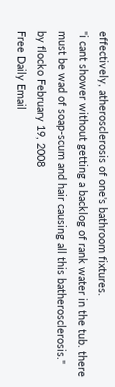effectively, atherosclerosis of one's bathroom fixtures.
"i cant shower without getting a backlog of rank water in the tub. there must be wad of soap-scum and hair causing all this batherosclerosis."
by flocko February 19, 2008
Free Daily Email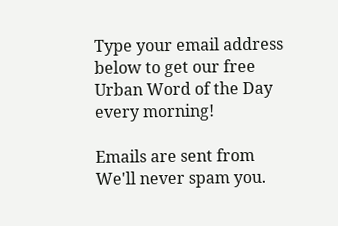Type your email address below to get our free Urban Word of the Day every morning!

Emails are sent from We'll never spam you.